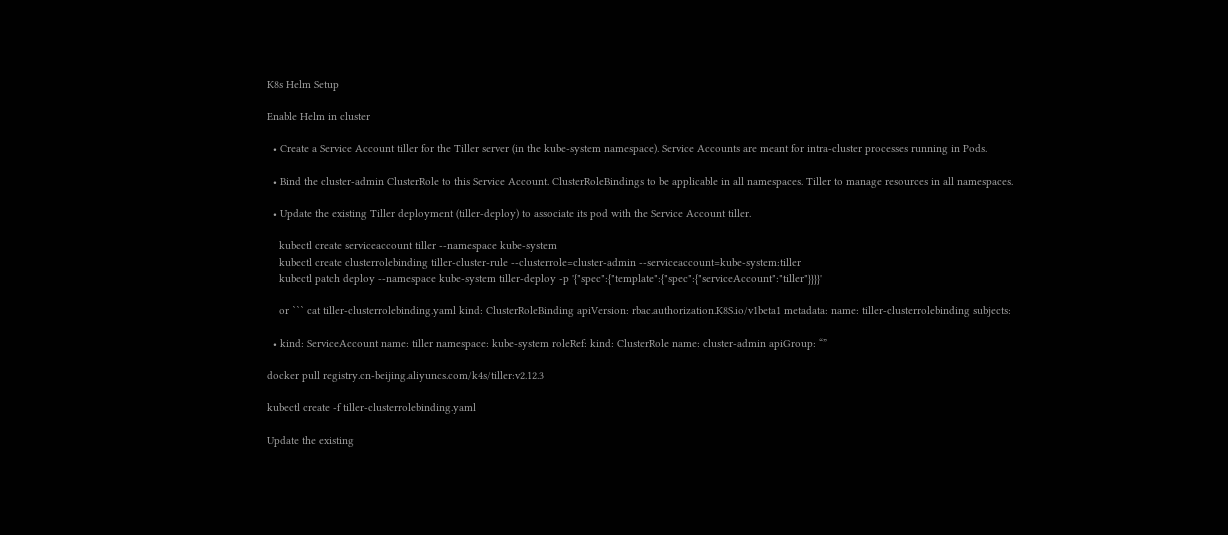K8s Helm Setup

Enable Helm in cluster

  • Create a Service Account tiller for the Tiller server (in the kube-system namespace). Service Accounts are meant for intra-cluster processes running in Pods.

  • Bind the cluster-admin ClusterRole to this Service Account. ClusterRoleBindings to be applicable in all namespaces. Tiller to manage resources in all namespaces.

  • Update the existing Tiller deployment (tiller-deploy) to associate its pod with the Service Account tiller.

    kubectl create serviceaccount tiller --namespace kube-system
    kubectl create clusterrolebinding tiller-cluster-rule --clusterrole=cluster-admin --serviceaccount=kube-system:tiller
    kubectl patch deploy --namespace kube-system tiller-deploy -p '{"spec":{"template":{"spec":{"serviceAccount":"tiller"}}}}'

    or ``` cat tiller-clusterrolebinding.yaml kind: ClusterRoleBinding apiVersion: rbac.authorization.K8S.io/v1beta1 metadata: name: tiller-clusterrolebinding subjects:

  • kind: ServiceAccount name: tiller namespace: kube-system roleRef: kind: ClusterRole name: cluster-admin apiGroup: “”

docker pull registry.cn-beijing.aliyuncs.com/k4s/tiller:v2.12.3

kubectl create -f tiller-clusterrolebinding.yaml

Update the existing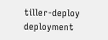tiller-deploy deployment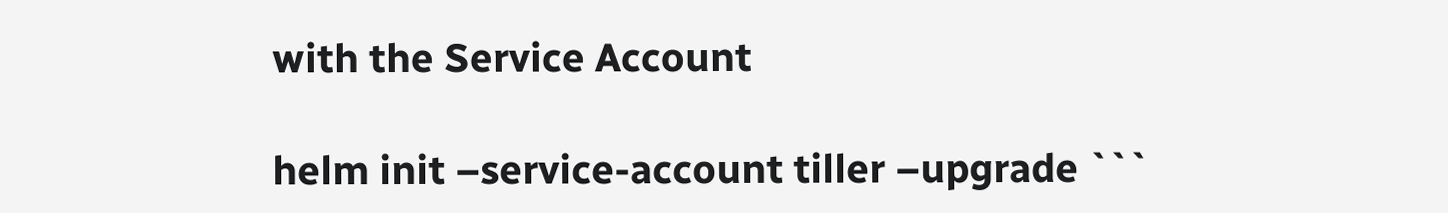with the Service Account

helm init –service-account tiller –upgrade ```